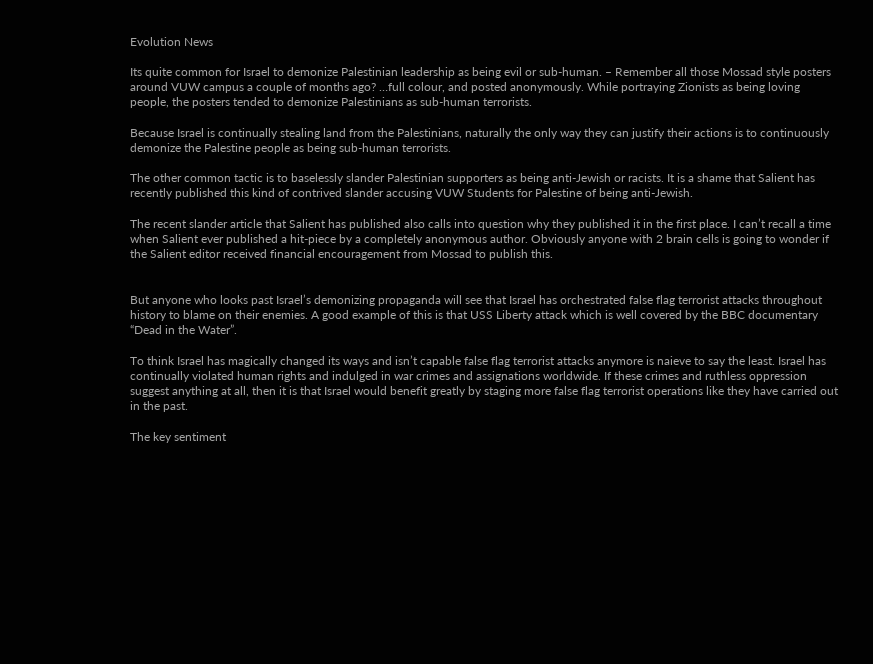Evolution News

Its quite common for Israel to demonize Palestinian leadership as being evil or sub-human. – Remember all those Mossad style posters around VUW campus a couple of months ago? …full colour, and posted anonymously. While portraying Zionists as being loving people, the posters tended to demonize Palestinians as sub-human terrorists.

Because Israel is continually stealing land from the Palestinians, naturally the only way they can justify their actions is to continuously demonize the Palestine people as being sub-human terrorists.

The other common tactic is to baselessly slander Palestinian supporters as being anti-Jewish or racists. It is a shame that Salient has recently published this kind of contrived slander accusing VUW Students for Palestine of being anti-Jewish.

The recent slander article that Salient has published also calls into question why they published it in the first place. I can’t recall a time when Salient ever published a hit-piece by a completely anonymous author. Obviously anyone with 2 brain cells is going to wonder if the Salient editor received financial encouragement from Mossad to publish this.


But anyone who looks past Israel’s demonizing propaganda will see that Israel has orchestrated false flag terrorist attacks throughout history to blame on their enemies. A good example of this is that USS Liberty attack which is well covered by the BBC documentary “Dead in the Water”.

To think Israel has magically changed its ways and isn’t capable false flag terrorist attacks anymore is naieve to say the least. Israel has continually violated human rights and indulged in war crimes and assignations worldwide. If these crimes and ruthless oppression suggest anything at all, then it is that Israel would benefit greatly by staging more false flag terrorist operations like they have carried out in the past.

The key sentiment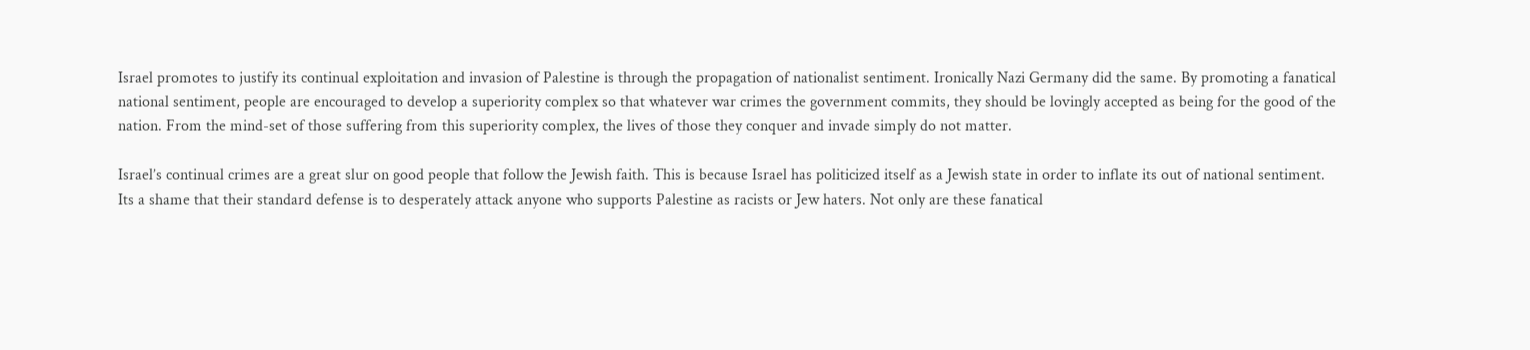Israel promotes to justify its continual exploitation and invasion of Palestine is through the propagation of nationalist sentiment. Ironically Nazi Germany did the same. By promoting a fanatical national sentiment, people are encouraged to develop a superiority complex so that whatever war crimes the government commits, they should be lovingly accepted as being for the good of the nation. From the mind-set of those suffering from this superiority complex, the lives of those they conquer and invade simply do not matter.

Israel’s continual crimes are a great slur on good people that follow the Jewish faith. This is because Israel has politicized itself as a Jewish state in order to inflate its out of national sentiment. Its a shame that their standard defense is to desperately attack anyone who supports Palestine as racists or Jew haters. Not only are these fanatical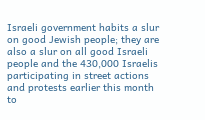Israeli government habits a slur on good Jewish people; they are also a slur on all good Israeli people and the 430,000 Israelis participating in street actions and protests earlier this month to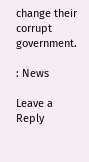change their corrupt government.

: News

Leave a Reply